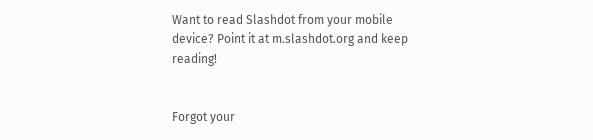Want to read Slashdot from your mobile device? Point it at m.slashdot.org and keep reading!


Forgot your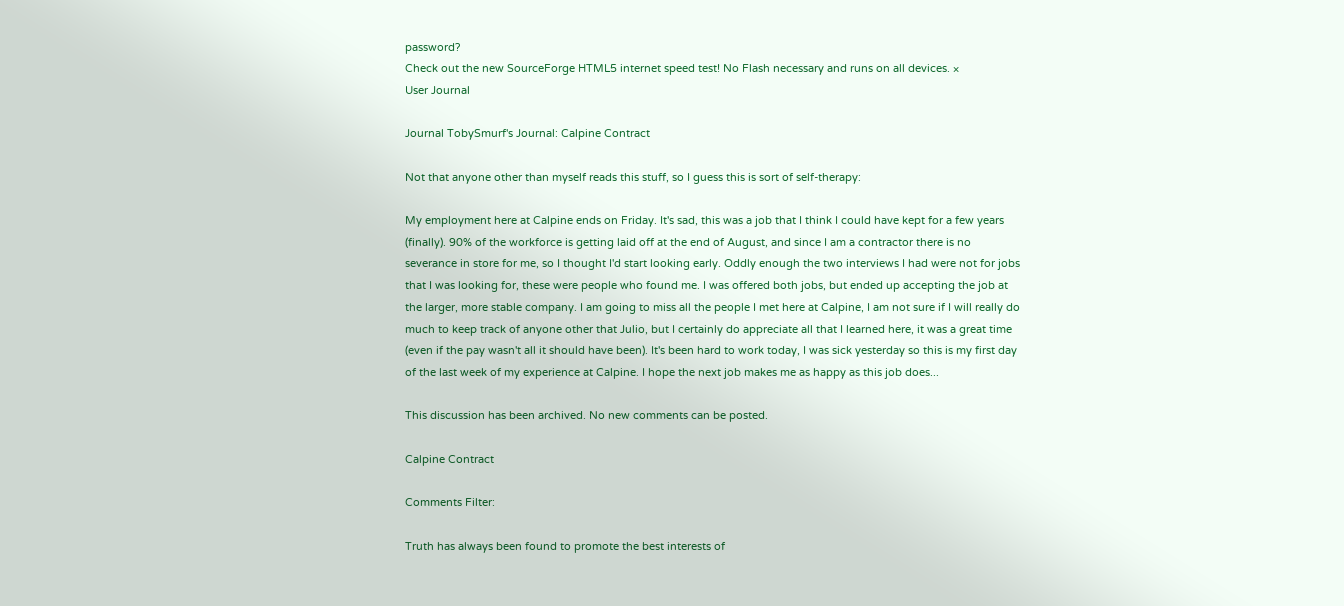password?
Check out the new SourceForge HTML5 internet speed test! No Flash necessary and runs on all devices. ×
User Journal

Journal TobySmurf's Journal: Calpine Contract

Not that anyone other than myself reads this stuff, so I guess this is sort of self-therapy:

My employment here at Calpine ends on Friday. It's sad, this was a job that I think I could have kept for a few years (finally). 90% of the workforce is getting laid off at the end of August, and since I am a contractor there is no severance in store for me, so I thought I'd start looking early. Oddly enough the two interviews I had were not for jobs that I was looking for, these were people who found me. I was offered both jobs, but ended up accepting the job at the larger, more stable company. I am going to miss all the people I met here at Calpine, I am not sure if I will really do much to keep track of anyone other that Julio, but I certainly do appreciate all that I learned here, it was a great time (even if the pay wasn't all it should have been). It's been hard to work today, I was sick yesterday so this is my first day of the last week of my experience at Calpine. I hope the next job makes me as happy as this job does...

This discussion has been archived. No new comments can be posted.

Calpine Contract

Comments Filter:

Truth has always been found to promote the best interests of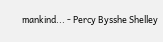mankind... - Percy Bysshe Shelley